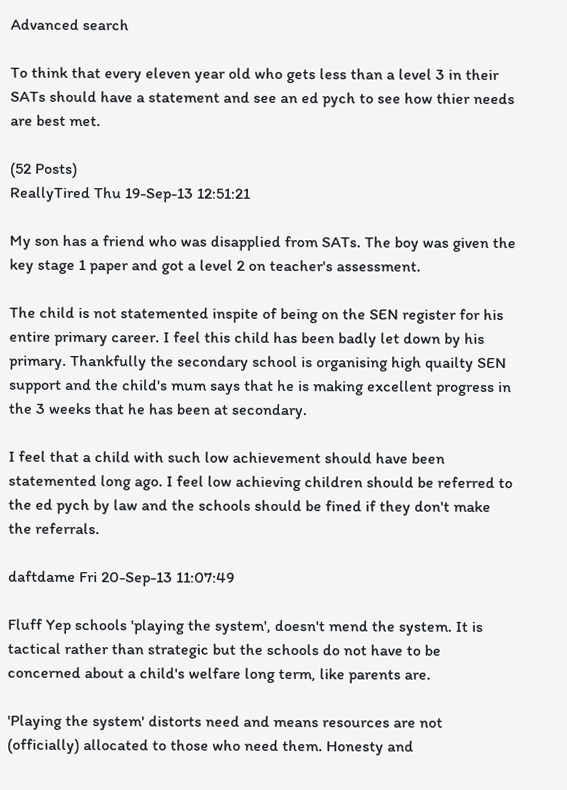Advanced search

To think that every eleven year old who gets less than a level 3 in their SATs should have a statement and see an ed pych to see how thier needs are best met.

(52 Posts)
ReallyTired Thu 19-Sep-13 12:51:21

My son has a friend who was disapplied from SATs. The boy was given the key stage 1 paper and got a level 2 on teacher's assessment.

The child is not statemented inspite of being on the SEN register for his entire primary career. I feel this child has been badly let down by his primary. Thankfully the secondary school is organising high quailty SEN support and the child's mum says that he is making excellent progress in the 3 weeks that he has been at secondary.

I feel that a child with such low achievement should have been statemented long ago. I feel low achieving children should be referred to the ed pych by law and the schools should be fined if they don't make the referrals.

daftdame Fri 20-Sep-13 11:07:49

Fluff Yep schools 'playing the system', doesn't mend the system. It is tactical rather than strategic but the schools do not have to be concerned about a child's welfare long term, like parents are.

'Playing the system' distorts need and means resources are not (officially) allocated to those who need them. Honesty and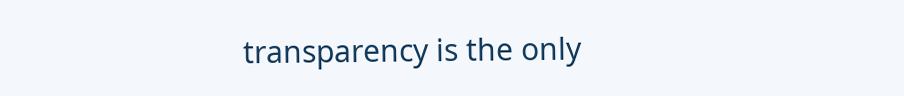transparency is the only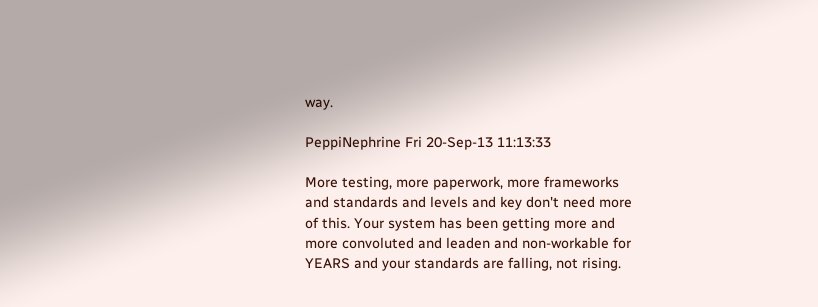way.

PeppiNephrine Fri 20-Sep-13 11:13:33

More testing, more paperwork, more frameworks and standards and levels and key don't need more of this. Your system has been getting more and more convoluted and leaden and non-workable for YEARS and your standards are falling, not rising.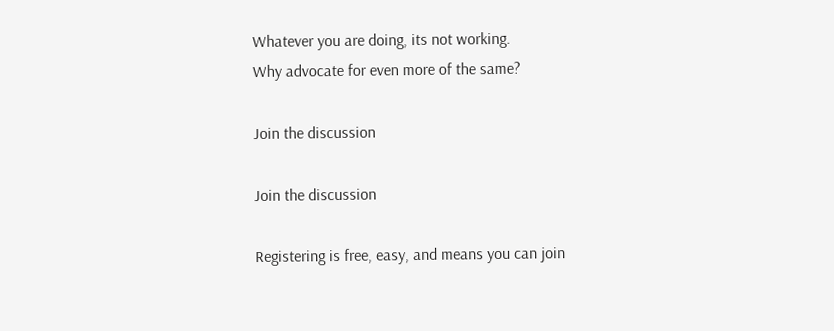Whatever you are doing, its not working.
Why advocate for even more of the same?

Join the discussion

Join the discussion

Registering is free, easy, and means you can join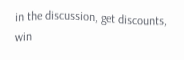in the discussion, get discounts, win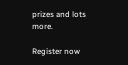prizes and lots more.

Register now